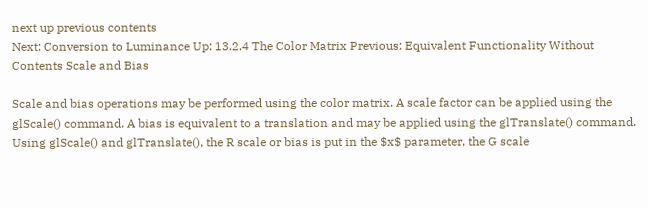next up previous contents
Next: Conversion to Luminance Up: 13.2.4 The Color Matrix Previous: Equivalent Functionality Without   Contents Scale and Bias

Scale and bias operations may be performed using the color matrix. A scale factor can be applied using the glScale() command. A bias is equivalent to a translation and may be applied using the glTranslate() command. Using glScale() and glTranslate(), the R scale or bias is put in the $x$ parameter, the G scale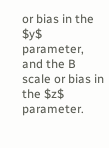or bias in the $y$ parameter, and the B scale or bias in the $z$ parameter.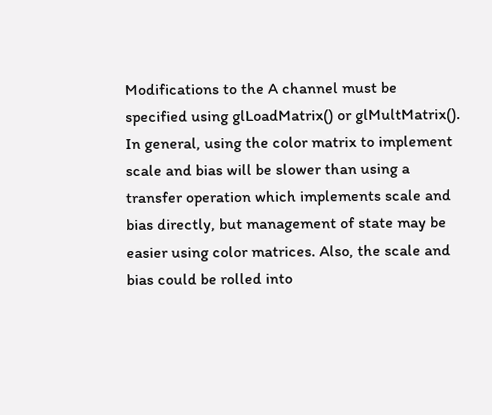Modifications to the A channel must be specified using glLoadMatrix() or glMultMatrix(). In general, using the color matrix to implement scale and bias will be slower than using a transfer operation which implements scale and bias directly, but management of state may be easier using color matrices. Also, the scale and bias could be rolled into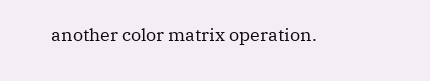another color matrix operation.